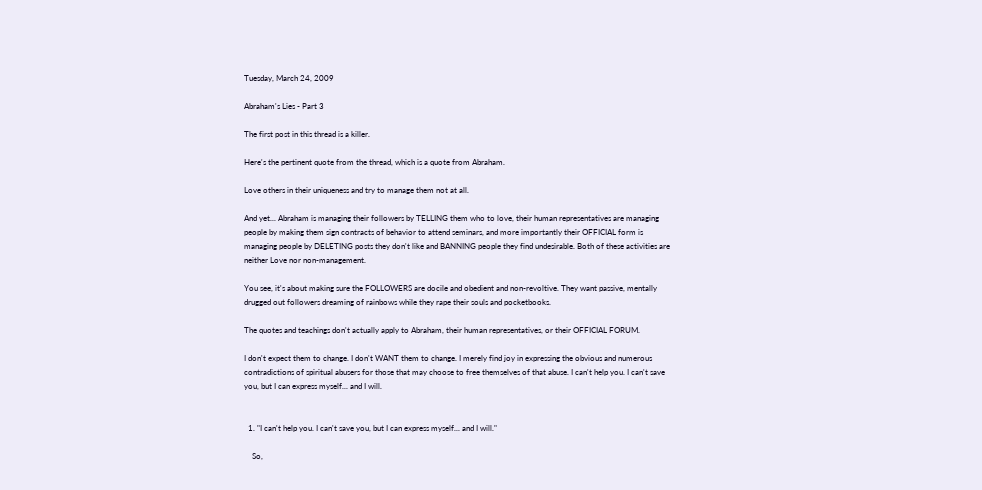Tuesday, March 24, 2009

Abraham's Lies - Part 3

The first post in this thread is a killer.

Here's the pertinent quote from the thread, which is a quote from Abraham.

Love others in their uniqueness and try to manage them not at all.

And yet... Abraham is managing their followers by TELLING them who to love, their human representatives are managing people by making them sign contracts of behavior to attend seminars, and more importantly their OFFICIAL form is managing people by DELETING posts they don't like and BANNING people they find undesirable. Both of these activities are neither Love nor non-management.

You see, it's about making sure the FOLLOWERS are docile and obedient and non-revoltive. They want passive, mentally drugged out followers dreaming of rainbows while they rape their souls and pocketbooks.

The quotes and teachings don't actually apply to Abraham, their human representatives, or their OFFICIAL FORUM.

I don't expect them to change. I don't WANT them to change. I merely find joy in expressing the obvious and numerous contradictions of spiritual abusers for those that may choose to free themselves of that abuse. I can't help you. I can't save you, but I can express myself... and I will.


  1. "I can't help you. I can't save you, but I can express myself... and I will."

    So,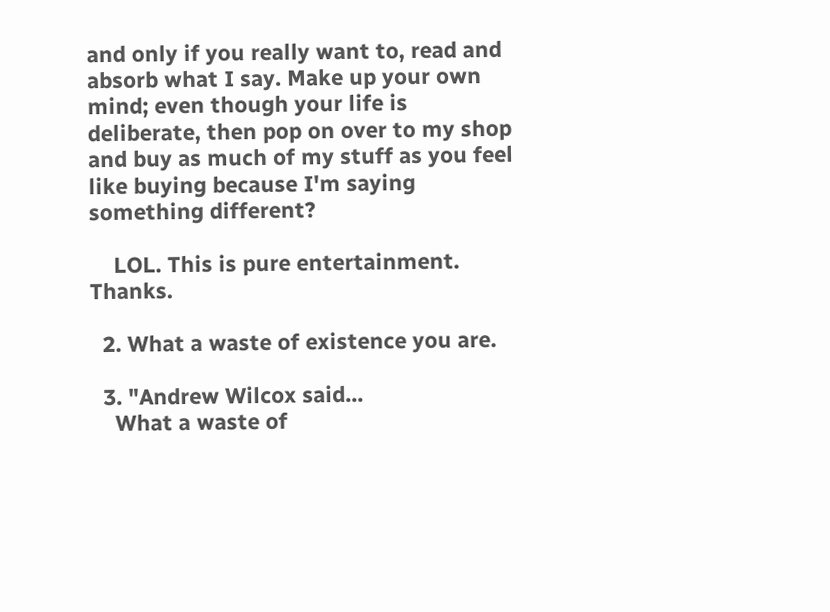and only if you really want to, read and absorb what I say. Make up your own mind; even though your life is deliberate, then pop on over to my shop and buy as much of my stuff as you feel like buying because I'm saying something different?

    LOL. This is pure entertainment. Thanks.

  2. What a waste of existence you are.

  3. "Andrew Wilcox said...
    What a waste of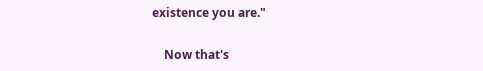existence you are."

    Now that's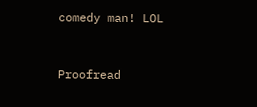comedy man! LOL


Proofread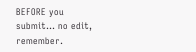BEFORE you submit... no edit, remember.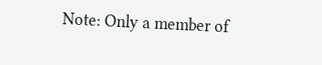Note: Only a member of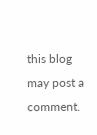this blog may post a comment.